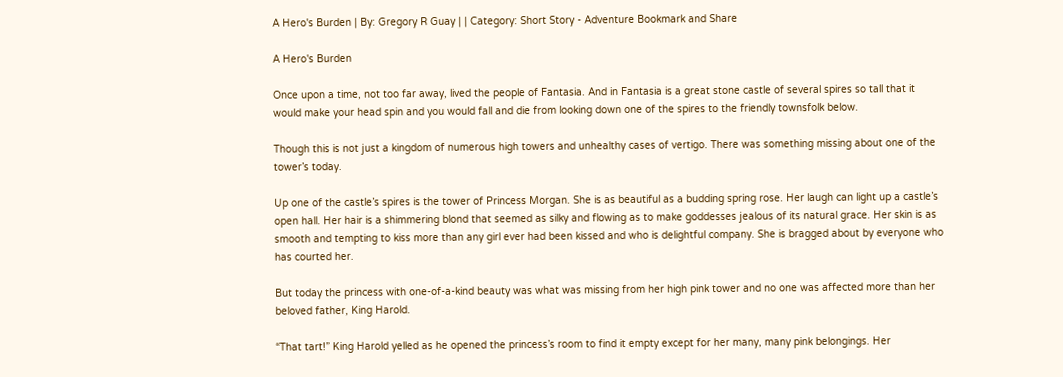A Hero's Burden | By: Gregory R Guay | | Category: Short Story - Adventure Bookmark and Share

A Hero's Burden

Once upon a time, not too far away, lived the people of Fantasia. And in Fantasia is a great stone castle of several spires so tall that it would make your head spin and you would fall and die from looking down one of the spires to the friendly townsfolk below.

Though this is not just a kingdom of numerous high towers and unhealthy cases of vertigo. There was something missing about one of the tower’s today.

Up one of the castle’s spires is the tower of Princess Morgan. She is as beautiful as a budding spring rose. Her laugh can light up a castle’s open hall. Her hair is a shimmering blond that seemed as silky and flowing as to make goddesses jealous of its natural grace. Her skin is as smooth and tempting to kiss more than any girl ever had been kissed and who is delightful company. She is bragged about by everyone who has courted her.

But today the princess with one-of-a-kind beauty was what was missing from her high pink tower and no one was affected more than her beloved father, King Harold.

“That tart!” King Harold yelled as he opened the princess’s room to find it empty except for her many, many pink belongings. Her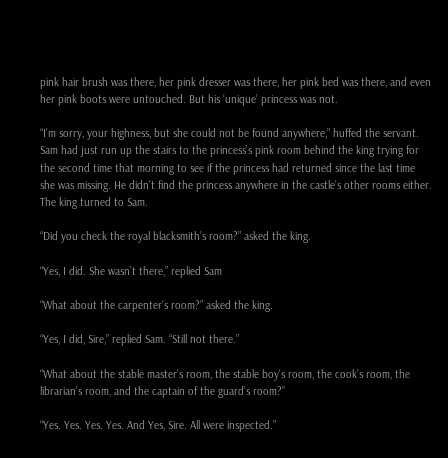pink hair brush was there, her pink dresser was there, her pink bed was there, and even her pink boots were untouched. But his ‘unique’ princess was not.

“I’m sorry, your highness, but she could not be found anywhere,” huffed the servant. Sam had just run up the stairs to the princess’s pink room behind the king trying for the second time that morning to see if the princess had returned since the last time she was missing. He didn’t find the princess anywhere in the castle’s other rooms either. The king turned to Sam.

“Did you check the royal blacksmith’s room?” asked the king.

“Yes, I did. She wasn’t there,” replied Sam

“What about the carpenter’s room?” asked the king.

“Yes, I did, Sire,” replied Sam. “Still not there.”

“What about the stable master’s room, the stable boy’s room, the cook’s room, the librarian’s room, and the captain of the guard’s room?”

“Yes. Yes. Yes. Yes. And Yes, Sire. All were inspected.”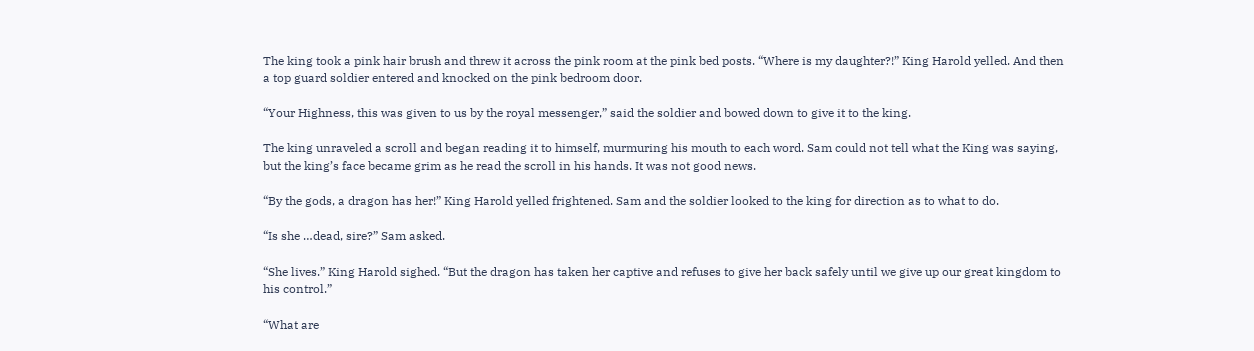The king took a pink hair brush and threw it across the pink room at the pink bed posts. “Where is my daughter?!” King Harold yelled. And then a top guard soldier entered and knocked on the pink bedroom door.

“Your Highness, this was given to us by the royal messenger,” said the soldier and bowed down to give it to the king.

The king unraveled a scroll and began reading it to himself, murmuring his mouth to each word. Sam could not tell what the King was saying, but the king’s face became grim as he read the scroll in his hands. It was not good news.

“By the gods, a dragon has her!” King Harold yelled frightened. Sam and the soldier looked to the king for direction as to what to do.

“Is she …dead, sire?” Sam asked.

“She lives.” King Harold sighed. “But the dragon has taken her captive and refuses to give her back safely until we give up our great kingdom to his control.”

“What are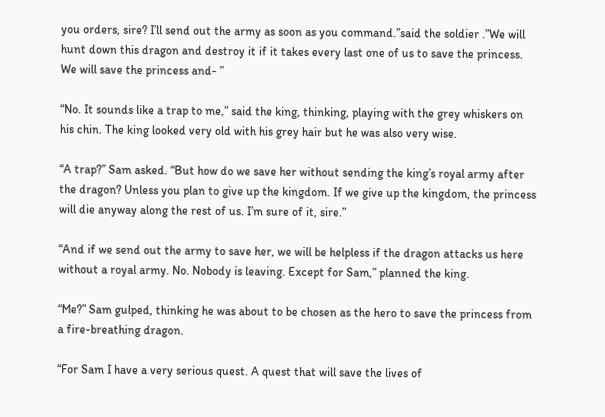you orders, sire? I’ll send out the army as soon as you command.”said the soldier .”We will hunt down this dragon and destroy it if it takes every last one of us to save the princess. We will save the princess and- ”

“No. It sounds like a trap to me,” said the king, thinking, playing with the grey whiskers on his chin. The king looked very old with his grey hair but he was also very wise.

“A trap?” Sam asked. “But how do we save her without sending the king’s royal army after the dragon? Unless you plan to give up the kingdom. If we give up the kingdom, the princess will die anyway along the rest of us. I’m sure of it, sire.”

“And if we send out the army to save her, we will be helpless if the dragon attacks us here without a royal army. No. Nobody is leaving. Except for Sam,” planned the king.

“Me?” Sam gulped, thinking he was about to be chosen as the hero to save the princess from a fire-breathing dragon.

“For Sam I have a very serious quest. A quest that will save the lives of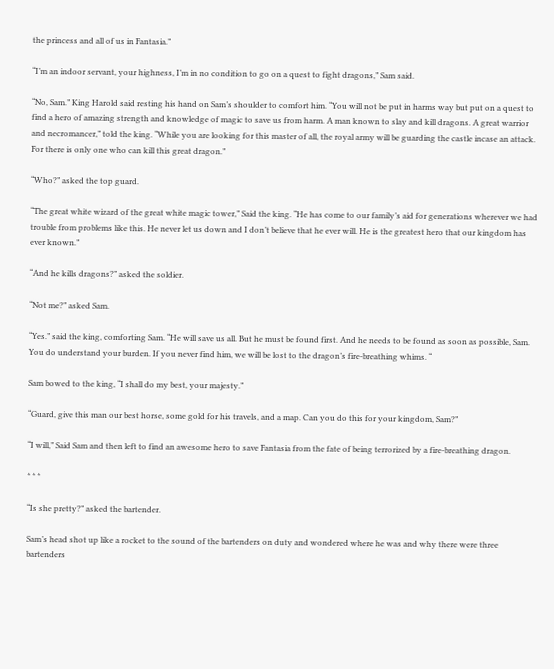the princess and all of us in Fantasia.”

“I’m an indoor servant, your highness, I’m in no condition to go on a quest to fight dragons,” Sam said.

“No, Sam.” King Harold said resting his hand on Sam’s shoulder to comfort him. “You will not be put in harms way but put on a quest to find a hero of amazing strength and knowledge of magic to save us from harm. A man known to slay and kill dragons. A great warrior and necromancer,” told the king. “While you are looking for this master of all, the royal army will be guarding the castle incase an attack. For there is only one who can kill this great dragon.”

“Who?” asked the top guard.

“The great white wizard of the great white magic tower,” Said the king. “He has come to our family’s aid for generations wherever we had trouble from problems like this. He never let us down and I don’t believe that he ever will. He is the greatest hero that our kingdom has ever known.”

“And he kills dragons?” asked the soldier.

“Not me?” asked Sam.

“Yes.” said the king, comforting Sam. “He will save us all. But he must be found first. And he needs to be found as soon as possible, Sam. You do understand your burden. If you never find him, we will be lost to the dragon’s fire-breathing whims. “

Sam bowed to the king, “I shall do my best, your majesty.”

“Guard, give this man our best horse, some gold for his travels, and a map. Can you do this for your kingdom, Sam?”

“I will,” Said Sam and then left to find an awesome hero to save Fantasia from the fate of being terrorized by a fire-breathing dragon.

* * *

“Is she pretty?” asked the bartender.

Sam’s head shot up like a rocket to the sound of the bartenders on duty and wondered where he was and why there were three bartenders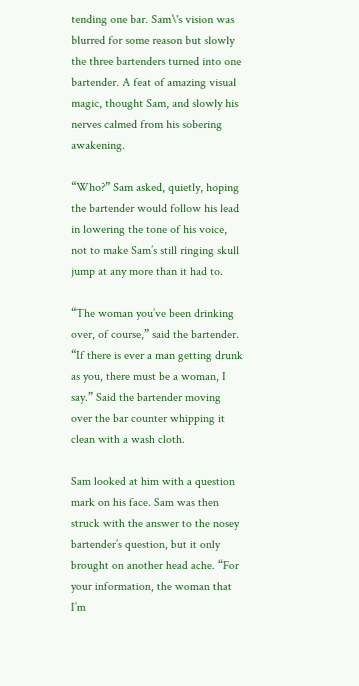tending one bar. Sam\'s vision was blurred for some reason but slowly the three bartenders turned into one bartender. A feat of amazing visual magic, thought Sam, and slowly his nerves calmed from his sobering awakening.

“Who?” Sam asked, quietly, hoping the bartender would follow his lead in lowering the tone of his voice, not to make Sam’s still ringing skull jump at any more than it had to.

“The woman you’ve been drinking over, of course,” said the bartender. “If there is ever a man getting drunk as you, there must be a woman, I say.” Said the bartender moving over the bar counter whipping it clean with a wash cloth.

Sam looked at him with a question mark on his face. Sam was then struck with the answer to the nosey bartender’s question, but it only brought on another head ache. “For your information, the woman that I’m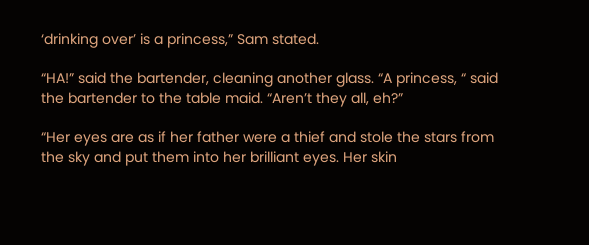‘drinking over’ is a princess,” Sam stated.

“HA!” said the bartender, cleaning another glass. “A princess, “ said the bartender to the table maid. “Aren’t they all, eh?”

“Her eyes are as if her father were a thief and stole the stars from the sky and put them into her brilliant eyes. Her skin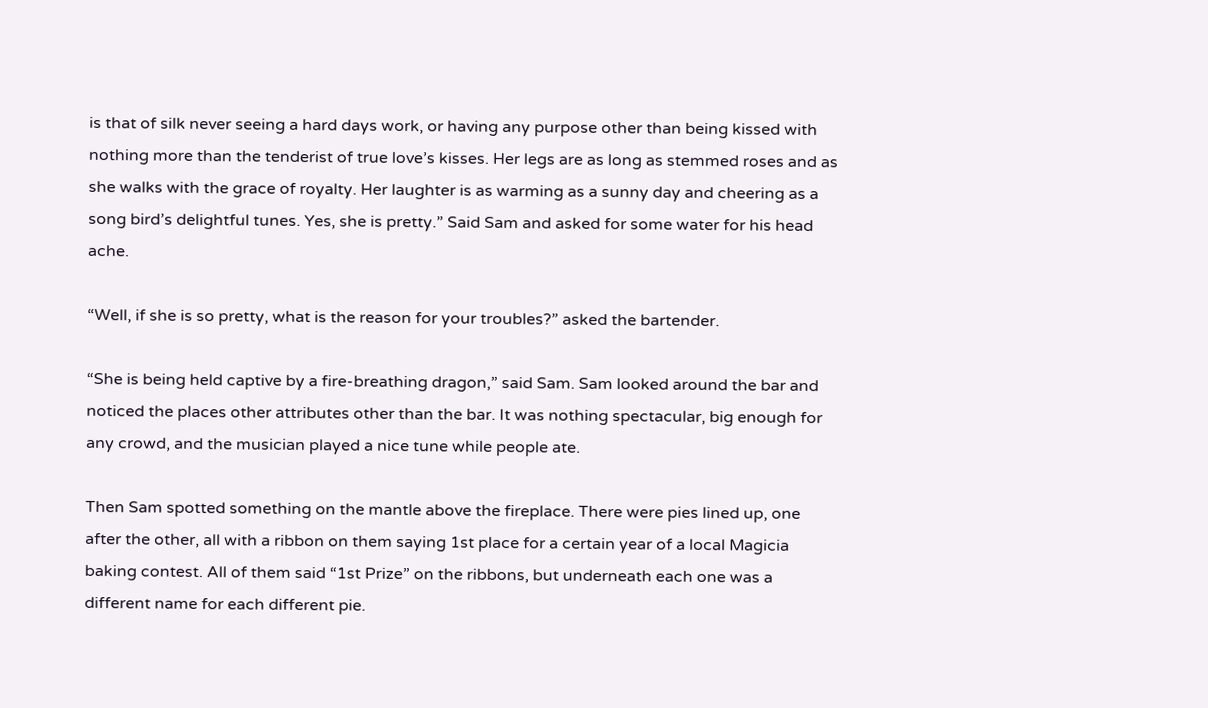is that of silk never seeing a hard days work, or having any purpose other than being kissed with nothing more than the tenderist of true love’s kisses. Her legs are as long as stemmed roses and as she walks with the grace of royalty. Her laughter is as warming as a sunny day and cheering as a song bird’s delightful tunes. Yes, she is pretty.” Said Sam and asked for some water for his head ache.

“Well, if she is so pretty, what is the reason for your troubles?” asked the bartender.

“She is being held captive by a fire-breathing dragon,” said Sam. Sam looked around the bar and noticed the places other attributes other than the bar. It was nothing spectacular, big enough for any crowd, and the musician played a nice tune while people ate.

Then Sam spotted something on the mantle above the fireplace. There were pies lined up, one after the other, all with a ribbon on them saying 1st place for a certain year of a local Magicia baking contest. All of them said “1st Prize” on the ribbons, but underneath each one was a different name for each different pie.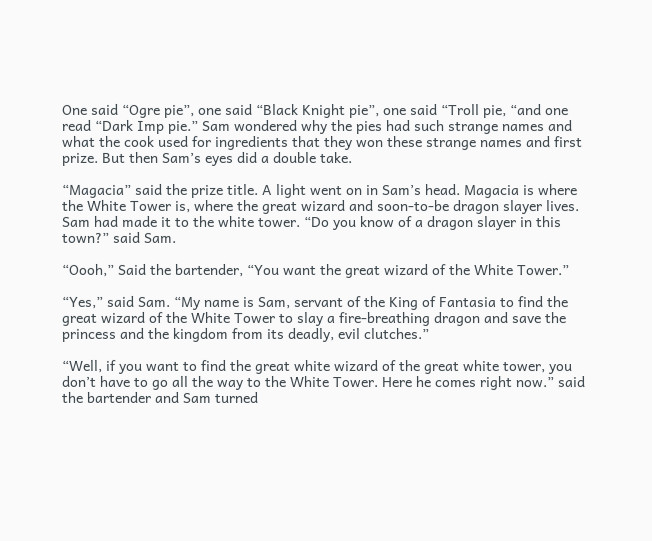One said “Ogre pie”, one said “Black Knight pie”, one said “Troll pie, “and one read “Dark Imp pie.” Sam wondered why the pies had such strange names and what the cook used for ingredients that they won these strange names and first prize. But then Sam’s eyes did a double take.

“Magacia” said the prize title. A light went on in Sam’s head. Magacia is where the White Tower is, where the great wizard and soon-to-be dragon slayer lives. Sam had made it to the white tower. “Do you know of a dragon slayer in this town?” said Sam.

“Oooh,” Said the bartender, “You want the great wizard of the White Tower.”

“Yes,” said Sam. “My name is Sam, servant of the King of Fantasia to find the great wizard of the White Tower to slay a fire-breathing dragon and save the princess and the kingdom from its deadly, evil clutches.”

“Well, if you want to find the great white wizard of the great white tower, you don’t have to go all the way to the White Tower. Here he comes right now.” said the bartender and Sam turned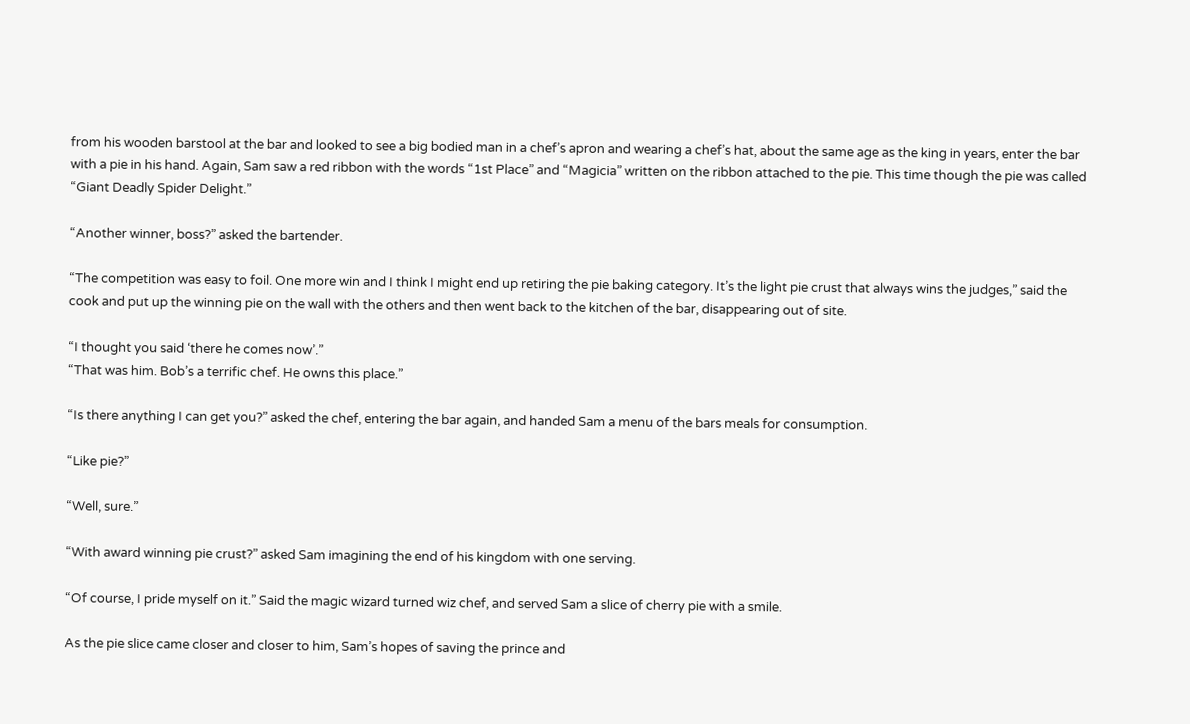from his wooden barstool at the bar and looked to see a big bodied man in a chef’s apron and wearing a chef’s hat, about the same age as the king in years, enter the bar with a pie in his hand. Again, Sam saw a red ribbon with the words “1st Place” and “Magicia” written on the ribbon attached to the pie. This time though the pie was called “Giant Deadly Spider Delight.”

“Another winner, boss?” asked the bartender.

“The competition was easy to foil. One more win and I think I might end up retiring the pie baking category. It’s the light pie crust that always wins the judges,” said the cook and put up the winning pie on the wall with the others and then went back to the kitchen of the bar, disappearing out of site.

“I thought you said ‘there he comes now’.”
“That was him. Bob’s a terrific chef. He owns this place.”

“Is there anything I can get you?” asked the chef, entering the bar again, and handed Sam a menu of the bars meals for consumption.

“Like pie?”

“Well, sure.”

“With award winning pie crust?” asked Sam imagining the end of his kingdom with one serving.

“Of course, I pride myself on it.” Said the magic wizard turned wiz chef, and served Sam a slice of cherry pie with a smile.

As the pie slice came closer and closer to him, Sam’s hopes of saving the prince and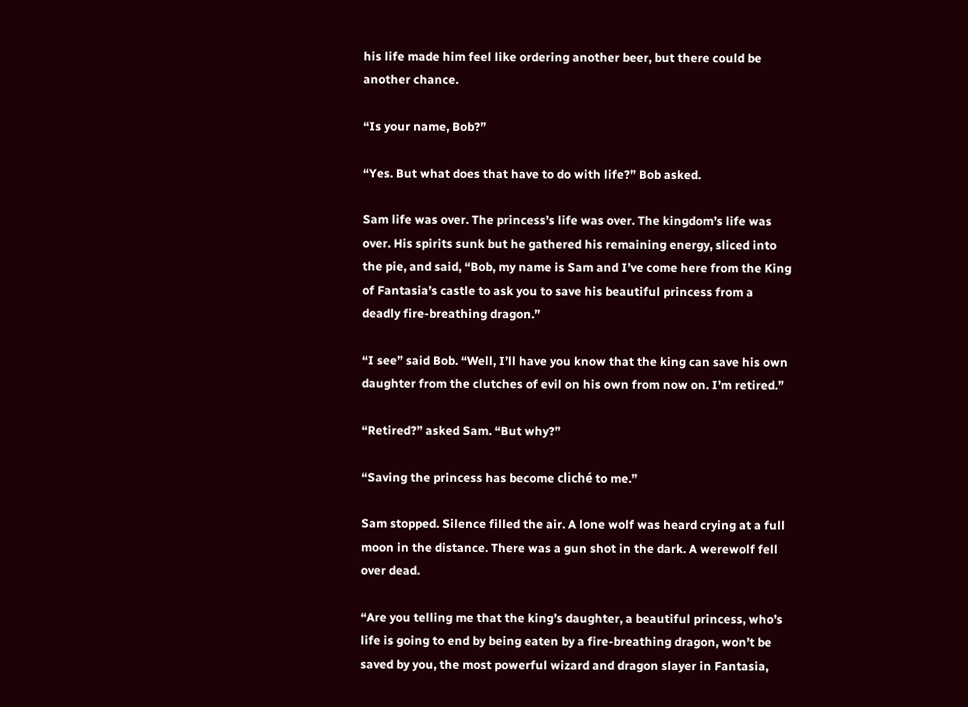his life made him feel like ordering another beer, but there could be another chance.

“Is your name, Bob?”

“Yes. But what does that have to do with life?” Bob asked.

Sam life was over. The princess’s life was over. The kingdom’s life was over. His spirits sunk but he gathered his remaining energy, sliced into the pie, and said, “Bob, my name is Sam and I’ve come here from the King of Fantasia’s castle to ask you to save his beautiful princess from a deadly fire-breathing dragon.”

“I see” said Bob. “Well, I’ll have you know that the king can save his own daughter from the clutches of evil on his own from now on. I’m retired.”

“Retired?” asked Sam. “But why?”

“Saving the princess has become cliché to me.”

Sam stopped. Silence filled the air. A lone wolf was heard crying at a full moon in the distance. There was a gun shot in the dark. A werewolf fell over dead.

“Are you telling me that the king’s daughter, a beautiful princess, who’s life is going to end by being eaten by a fire-breathing dragon, won’t be saved by you, the most powerful wizard and dragon slayer in Fantasia,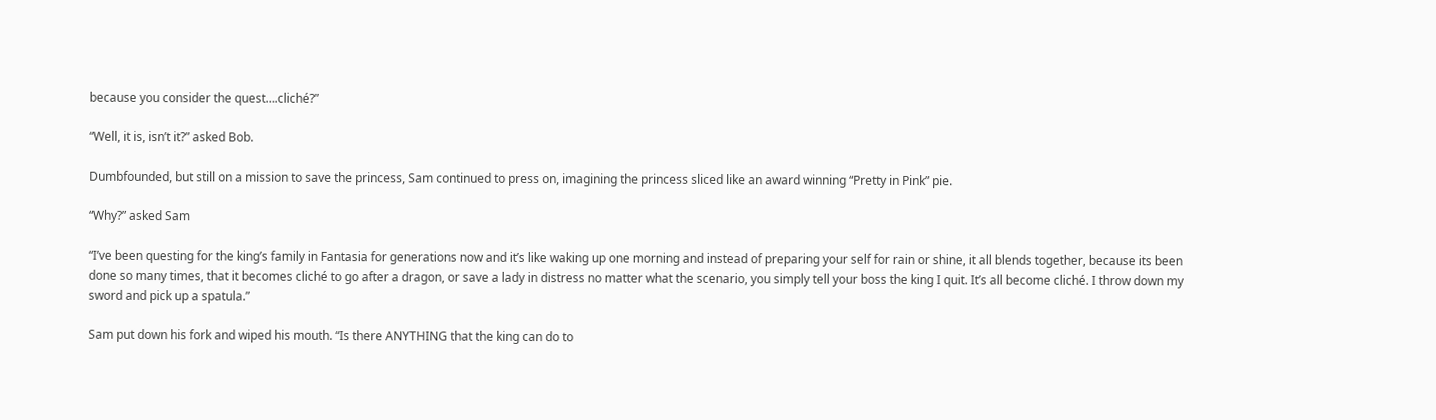because you consider the quest….cliché?”

“Well, it is, isn’t it?” asked Bob.

Dumbfounded, but still on a mission to save the princess, Sam continued to press on, imagining the princess sliced like an award winning “Pretty in Pink” pie.

“Why?” asked Sam

“I’ve been questing for the king’s family in Fantasia for generations now and it’s like waking up one morning and instead of preparing your self for rain or shine, it all blends together, because its been done so many times, that it becomes cliché to go after a dragon, or save a lady in distress no matter what the scenario, you simply tell your boss the king I quit. It’s all become cliché. I throw down my sword and pick up a spatula.”

Sam put down his fork and wiped his mouth. “Is there ANYTHING that the king can do to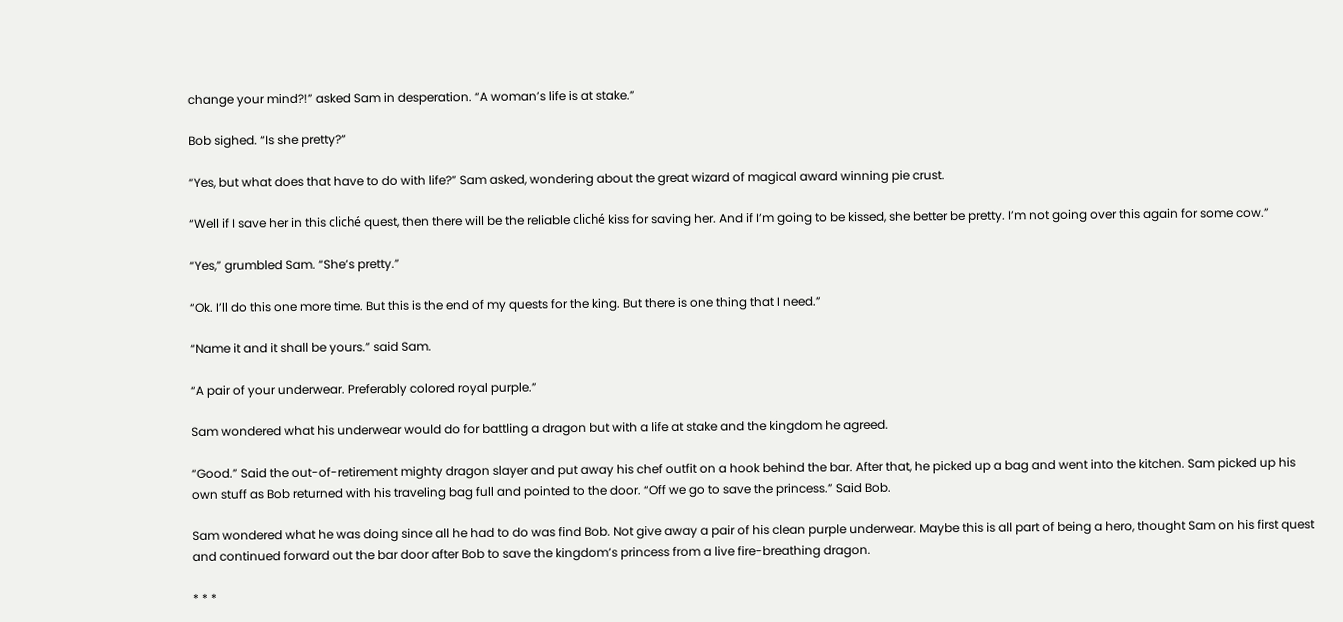change your mind?!” asked Sam in desperation. “A woman’s life is at stake.”

Bob sighed. “Is she pretty?”

“Yes, but what does that have to do with life?” Sam asked, wondering about the great wizard of magical award winning pie crust.

“Well if I save her in this cliché quest, then there will be the reliable cliché kiss for saving her. And if I’m going to be kissed, she better be pretty. I’m not going over this again for some cow.”

“Yes,” grumbled Sam. “She’s pretty.”

“Ok. I’ll do this one more time. But this is the end of my quests for the king. But there is one thing that I need.”

“Name it and it shall be yours.” said Sam.

“A pair of your underwear. Preferably colored royal purple.”

Sam wondered what his underwear would do for battling a dragon but with a life at stake and the kingdom he agreed.

“Good.” Said the out-of-retirement mighty dragon slayer and put away his chef outfit on a hook behind the bar. After that, he picked up a bag and went into the kitchen. Sam picked up his own stuff as Bob returned with his traveling bag full and pointed to the door. “Off we go to save the princess.” Said Bob.

Sam wondered what he was doing since all he had to do was find Bob. Not give away a pair of his clean purple underwear. Maybe this is all part of being a hero, thought Sam on his first quest and continued forward out the bar door after Bob to save the kingdom’s princess from a live fire-breathing dragon.

* * *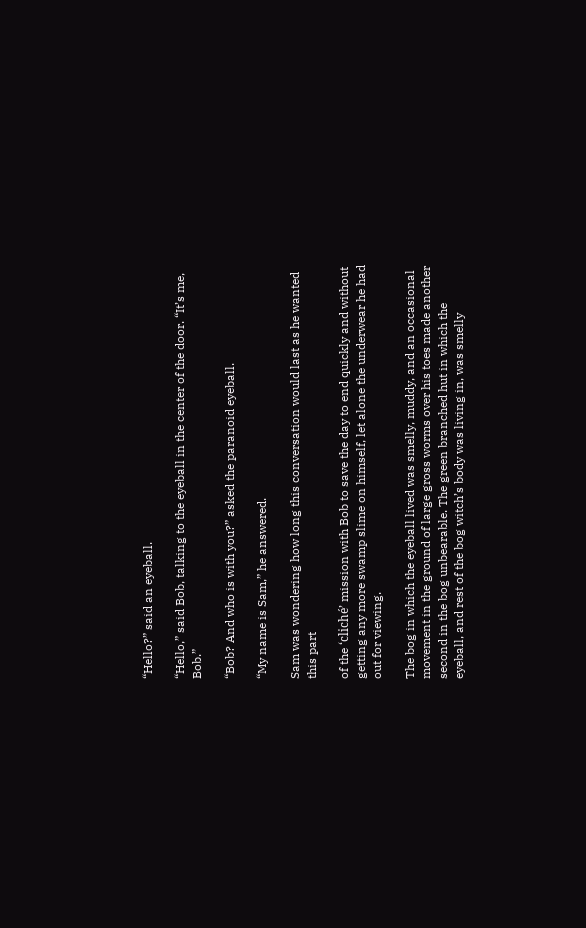“Hello?” said an eyeball.

“Hello,” said Bob, talking to the eyeball in the center of the door. “It’s me, Bob.”

“Bob? And who is with you?” asked the paranoid eyeball.

“My name is Sam,” he answered.

Sam was wondering how long this conversation would last as he wanted this part

of the ‘cliché’ mission with Bob to save the day to end quickly and without getting any more swamp slime on himself, let alone the underwear he had out for viewing.

The bog in which the eyeball lived was smelly, muddy, and an occasional movement in the ground of large gross worms over his toes made another second in the bog unbearable. The green branched hut in which the eyeball, and rest of the bog witch’s body was living in, was smelly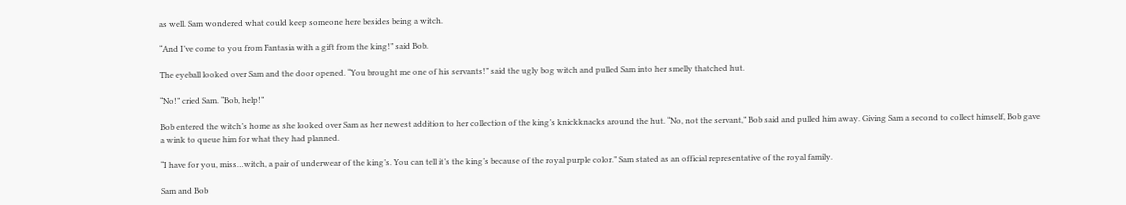as well. Sam wondered what could keep someone here besides being a witch.

“And I’ve come to you from Fantasia with a gift from the king!” said Bob.

The eyeball looked over Sam and the door opened. “You brought me one of his servants!” said the ugly bog witch and pulled Sam into her smelly thatched hut.

“No!” cried Sam. “Bob, help!”

Bob entered the witch’s home as she looked over Sam as her newest addition to her collection of the king’s knickknacks around the hut. “No, not the servant,” Bob said and pulled him away. Giving Sam a second to collect himself, Bob gave a wink to queue him for what they had planned.

“I have for you, miss…witch, a pair of underwear of the king’s. You can tell it’s the king’s because of the royal purple color.” Sam stated as an official representative of the royal family.

Sam and Bob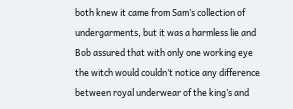both knew it came from Sam’s collection of undergarments, but it was a harmless lie and Bob assured that with only one working eye the witch would couldn’t notice any difference between royal underwear of the king’s and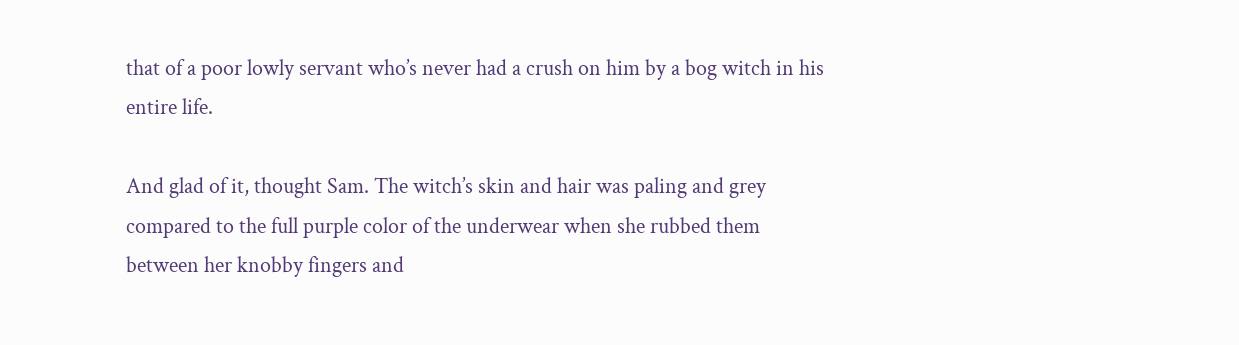that of a poor lowly servant who’s never had a crush on him by a bog witch in his entire life.

And glad of it, thought Sam. The witch’s skin and hair was paling and grey compared to the full purple color of the underwear when she rubbed them between her knobby fingers and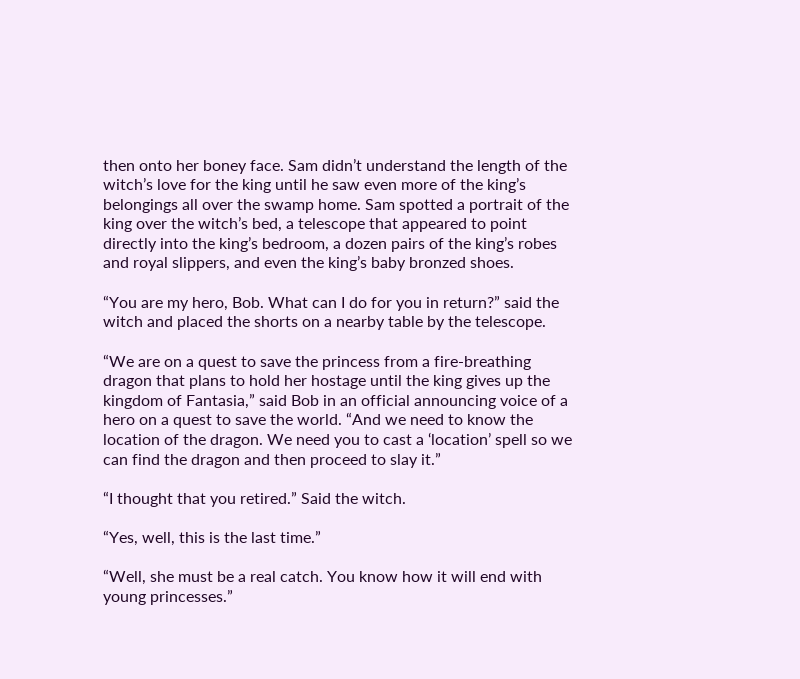then onto her boney face. Sam didn’t understand the length of the witch’s love for the king until he saw even more of the king’s belongings all over the swamp home. Sam spotted a portrait of the king over the witch’s bed, a telescope that appeared to point directly into the king’s bedroom, a dozen pairs of the king’s robes and royal slippers, and even the king’s baby bronzed shoes.

“You are my hero, Bob. What can I do for you in return?” said the witch and placed the shorts on a nearby table by the telescope.

“We are on a quest to save the princess from a fire-breathing dragon that plans to hold her hostage until the king gives up the kingdom of Fantasia,” said Bob in an official announcing voice of a hero on a quest to save the world. “And we need to know the location of the dragon. We need you to cast a ‘location’ spell so we can find the dragon and then proceed to slay it.”

“I thought that you retired.” Said the witch.

“Yes, well, this is the last time.”

“Well, she must be a real catch. You know how it will end with young princesses.”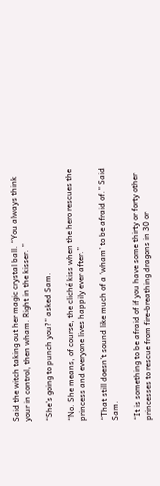Said the witch taking out her magic crystal ball. “You always think your in control, then wham. Right in the kisser. ”

“She’s going to punch you?” asked Sam.

“No. She means, of course, the cliché kiss when the hero rescues the princess and everyone lives happily ever after.”

“That still doesn’t sound like much of a ‘wham’ to be afraid of.” Said Sam.

“It is something to be afraid of if you have some thirty or forty other princesses to rescue from fire-breathing dragons in 30 or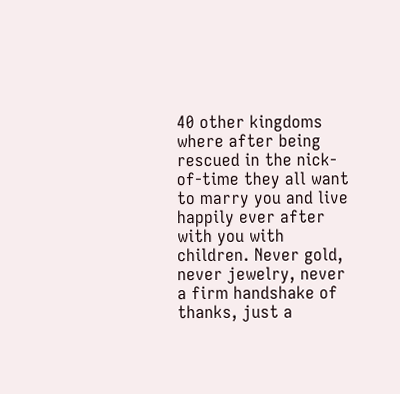40 other kingdoms where after being rescued in the nick-of-time they all want to marry you and live happily ever after with you with children. Never gold, never jewelry, never a firm handshake of thanks, just a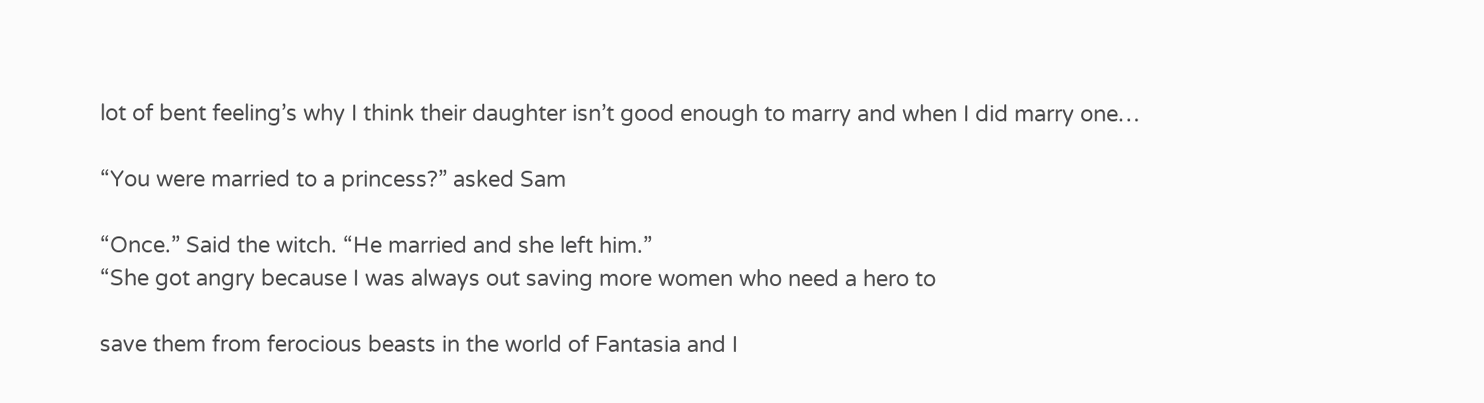lot of bent feeling’s why I think their daughter isn’t good enough to marry and when I did marry one…

“You were married to a princess?” asked Sam

“Once.” Said the witch. “He married and she left him.”
“She got angry because I was always out saving more women who need a hero to

save them from ferocious beasts in the world of Fantasia and I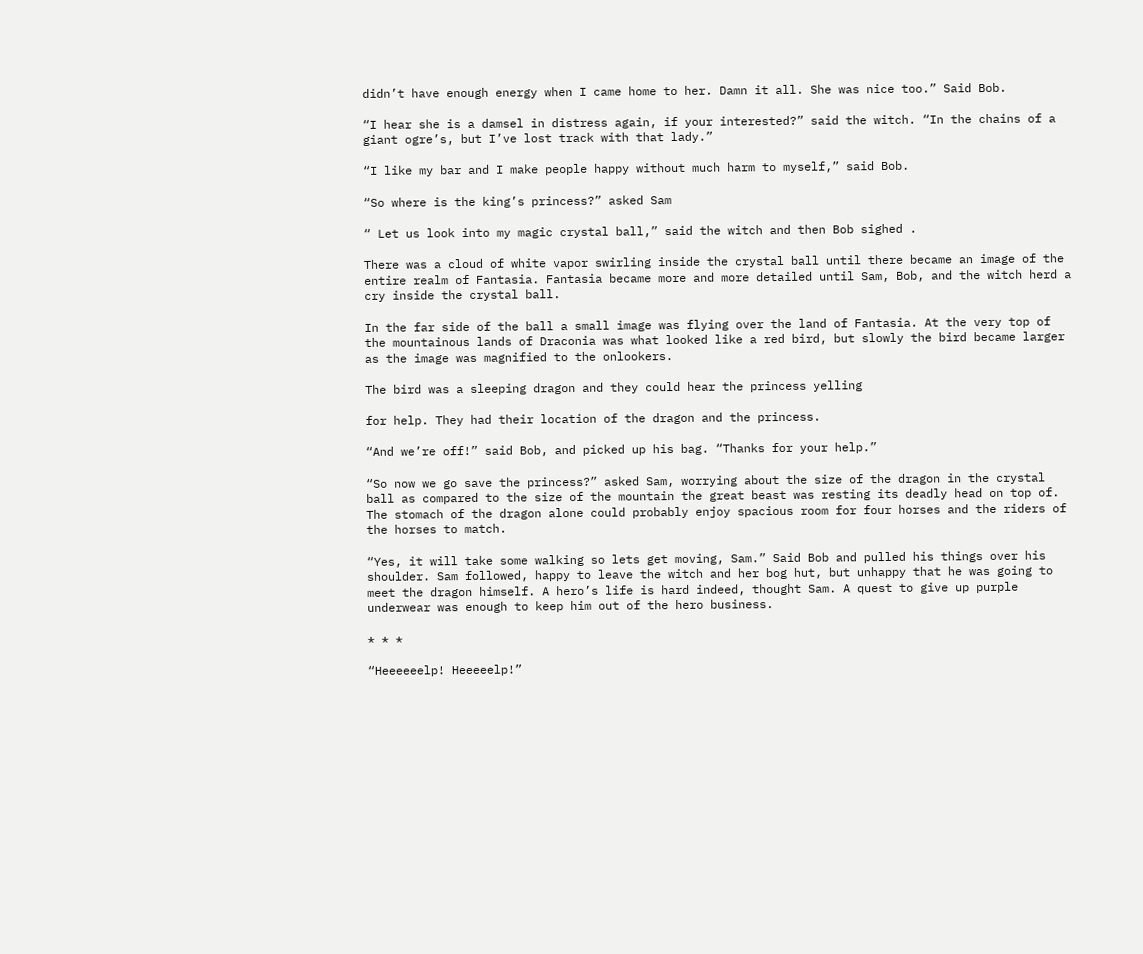didn’t have enough energy when I came home to her. Damn it all. She was nice too.” Said Bob.

“I hear she is a damsel in distress again, if your interested?” said the witch. “In the chains of a giant ogre’s, but I’ve lost track with that lady.”

“I like my bar and I make people happy without much harm to myself,” said Bob.

“So where is the king’s princess?” asked Sam

“ Let us look into my magic crystal ball,” said the witch and then Bob sighed .

There was a cloud of white vapor swirling inside the crystal ball until there became an image of the entire realm of Fantasia. Fantasia became more and more detailed until Sam, Bob, and the witch herd a cry inside the crystal ball.

In the far side of the ball a small image was flying over the land of Fantasia. At the very top of the mountainous lands of Draconia was what looked like a red bird, but slowly the bird became larger as the image was magnified to the onlookers.

The bird was a sleeping dragon and they could hear the princess yelling

for help. They had their location of the dragon and the princess.

“And we’re off!” said Bob, and picked up his bag. “Thanks for your help.”

“So now we go save the princess?” asked Sam, worrying about the size of the dragon in the crystal ball as compared to the size of the mountain the great beast was resting its deadly head on top of. The stomach of the dragon alone could probably enjoy spacious room for four horses and the riders of the horses to match.

“Yes, it will take some walking so lets get moving, Sam.” Said Bob and pulled his things over his shoulder. Sam followed, happy to leave the witch and her bog hut, but unhappy that he was going to meet the dragon himself. A hero’s life is hard indeed, thought Sam. A quest to give up purple underwear was enough to keep him out of the hero business.

* * *

“Heeeeeelp! Heeeeelp!”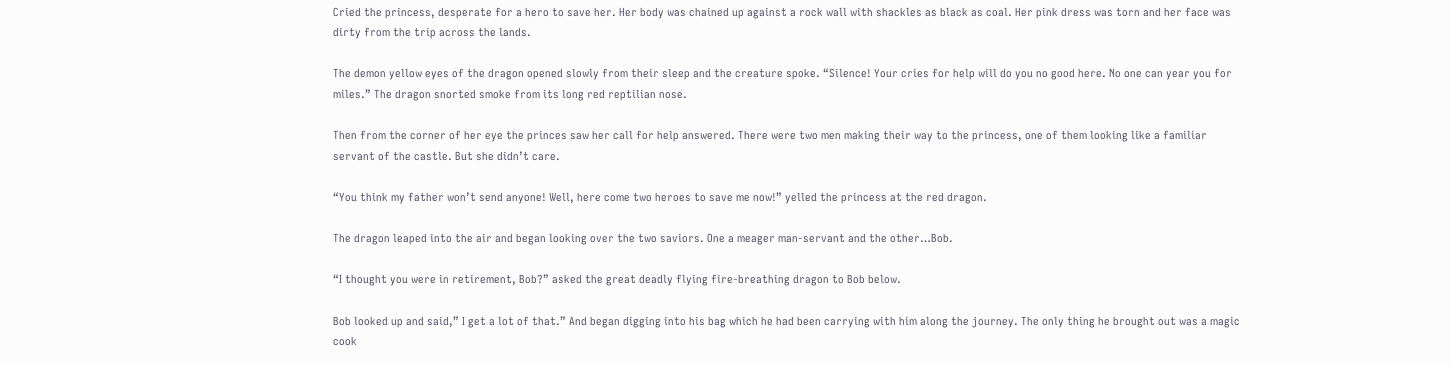Cried the princess, desperate for a hero to save her. Her body was chained up against a rock wall with shackles as black as coal. Her pink dress was torn and her face was dirty from the trip across the lands.

The demon yellow eyes of the dragon opened slowly from their sleep and the creature spoke. “Silence! Your cries for help will do you no good here. No one can year you for miles.” The dragon snorted smoke from its long red reptilian nose.

Then from the corner of her eye the princes saw her call for help answered. There were two men making their way to the princess, one of them looking like a familiar servant of the castle. But she didn’t care.

“You think my father won’t send anyone! Well, here come two heroes to save me now!” yelled the princess at the red dragon.

The dragon leaped into the air and began looking over the two saviors. One a meager man-servant and the other…Bob.

“I thought you were in retirement, Bob?” asked the great deadly flying fire-breathing dragon to Bob below.

Bob looked up and said,” I get a lot of that.” And began digging into his bag which he had been carrying with him along the journey. The only thing he brought out was a magic cook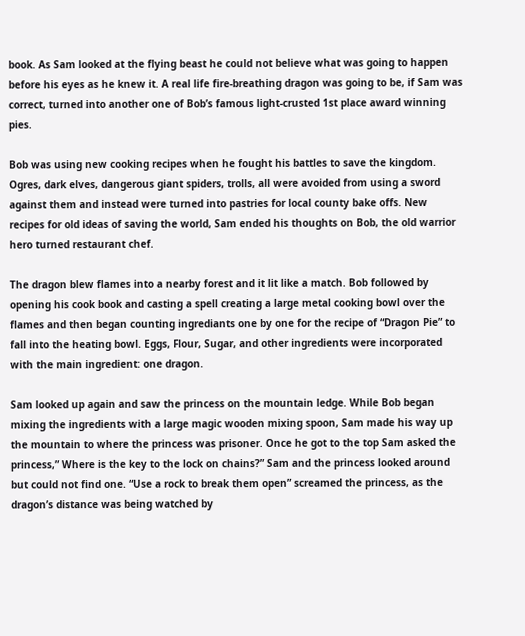book. As Sam looked at the flying beast he could not believe what was going to happen before his eyes as he knew it. A real life fire-breathing dragon was going to be, if Sam was correct, turned into another one of Bob’s famous light-crusted 1st place award winning pies.

Bob was using new cooking recipes when he fought his battles to save the kingdom. Ogres, dark elves, dangerous giant spiders, trolls, all were avoided from using a sword against them and instead were turned into pastries for local county bake offs. New recipes for old ideas of saving the world, Sam ended his thoughts on Bob, the old warrior hero turned restaurant chef.

The dragon blew flames into a nearby forest and it lit like a match. Bob followed by opening his cook book and casting a spell creating a large metal cooking bowl over the flames and then began counting ingrediants one by one for the recipe of “Dragon Pie” to fall into the heating bowl. Eggs, Flour, Sugar, and other ingredients were incorporated with the main ingredient: one dragon.

Sam looked up again and saw the princess on the mountain ledge. While Bob began mixing the ingredients with a large magic wooden mixing spoon, Sam made his way up the mountain to where the princess was prisoner. Once he got to the top Sam asked the princess,” Where is the key to the lock on chains?” Sam and the princess looked around but could not find one. “Use a rock to break them open” screamed the princess, as the dragon’s distance was being watched by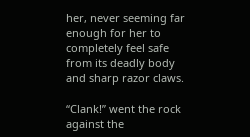her, never seeming far enough for her to completely feel safe from its deadly body and sharp razor claws.

“Clank!” went the rock against the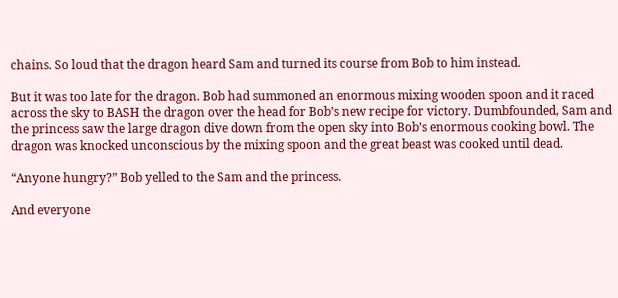chains. So loud that the dragon heard Sam and turned its course from Bob to him instead.

But it was too late for the dragon. Bob had summoned an enormous mixing wooden spoon and it raced across the sky to BASH the dragon over the head for Bob’s new recipe for victory. Dumbfounded, Sam and the princess saw the large dragon dive down from the open sky into Bob’s enormous cooking bowl. The dragon was knocked unconscious by the mixing spoon and the great beast was cooked until dead.

“Anyone hungry?” Bob yelled to the Sam and the princess.

And everyone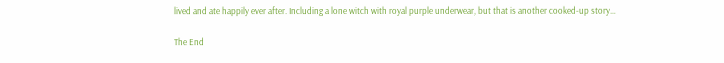lived and ate happily ever after. Including a lone witch with royal purple underwear, but that is another cooked-up story…

The End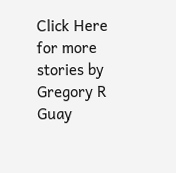Click Here for more stories by Gregory R Guay